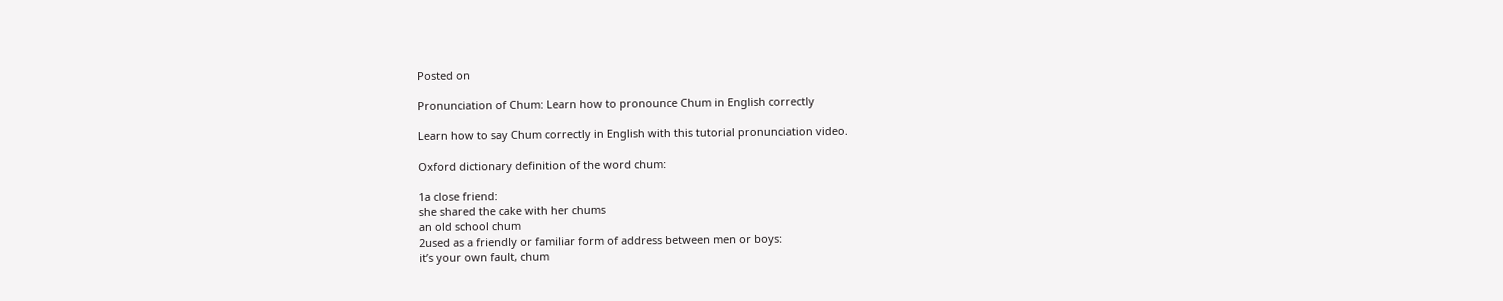Posted on

Pronunciation of Chum: Learn how to pronounce Chum in English correctly

Learn how to say Chum correctly in English with this tutorial pronunciation video.

Oxford dictionary definition of the word chum:

1a close friend:
she shared the cake with her chums
an old school chum
2used as a friendly or familiar form of address between men or boys:
it’s your own fault, chum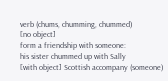verb (chums, chumming, chummed)
[no object]
form a friendship with someone:
his sister chummed up with Sally
[with object] Scottish accompany (someone)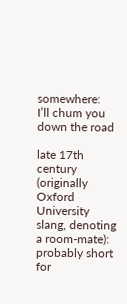somewhere:
I’ll chum you down the road

late 17th century (originally Oxford University slang, denoting a room-mate): probably short for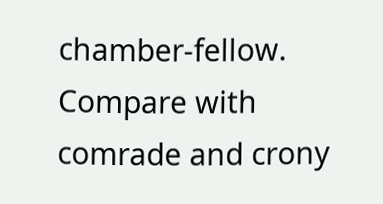chamber-fellow. Compare with comrade and crony